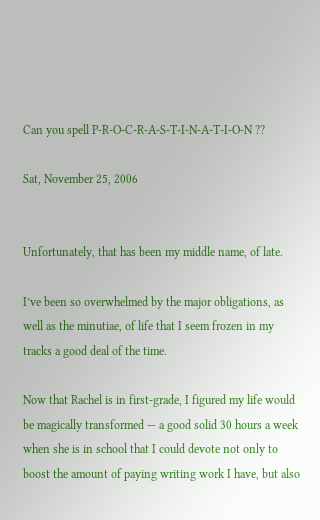Can you spell P-R-O-C-R-A-S-T-I-N-A-T-I-O-N ??

Sat, November 25, 2006


Unfortunately, that has been my middle name, of late.

I’ve been so overwhelmed by the major obligations, as well as the minutiae, of life that I seem frozen in my tracks a good deal of the time.

Now that Rachel is in first-grade, I figured my life would be magically transformed — a good solid 30 hours a week when she is in school that I could devote not only to boost the amount of paying writing work I have, but also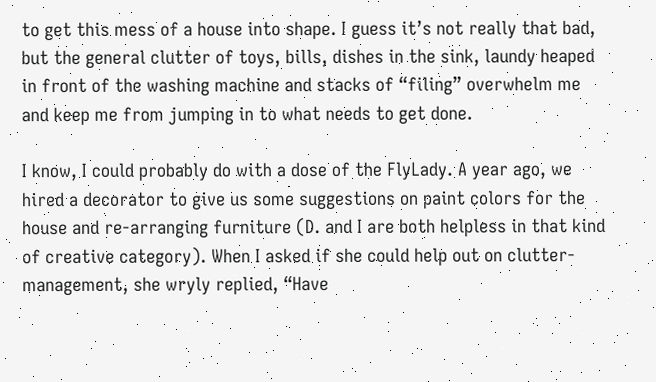to get this mess of a house into shape. I guess it’s not really that bad, but the general clutter of toys, bills, dishes in the sink, laundy heaped in front of the washing machine and stacks of “filing” overwhelm me and keep me from jumping in to what needs to get done.

I know, I could probably do with a dose of the FlyLady. A year ago, we hired a decorator to give us some suggestions on paint colors for the house and re-arranging furniture (D. and I are both helpless in that kind of creative category). When I asked if she could help out on clutter-management, she wryly replied, “Have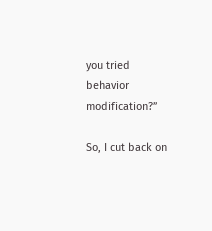you tried behavior modification?”

So, I cut back on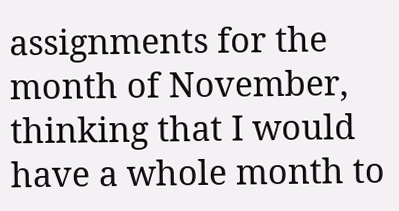assignments for the month of November, thinking that I would have a whole month to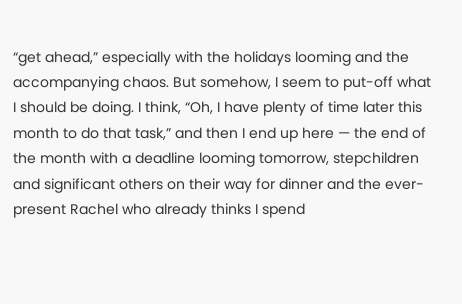“get ahead,” especially with the holidays looming and the accompanying chaos. But somehow, I seem to put-off what I should be doing. I think, “Oh, I have plenty of time later this month to do that task,” and then I end up here — the end of the month with a deadline looming tomorrow, stepchildren and significant others on their way for dinner and the ever-present Rachel who already thinks I spend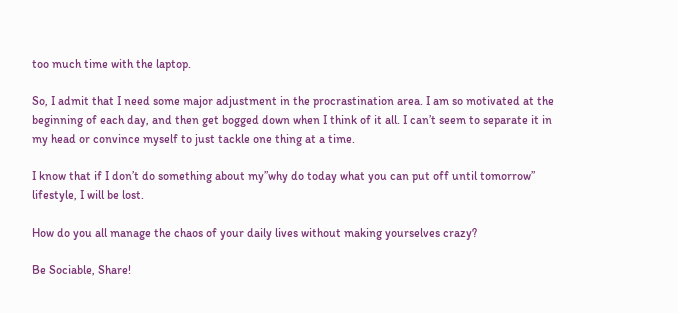too much time with the laptop.

So, I admit that I need some major adjustment in the procrastination area. I am so motivated at the beginning of each day, and then get bogged down when I think of it all. I can’t seem to separate it in my head or convince myself to just tackle one thing at a time.

I know that if I don’t do something about my”why do today what you can put off until tomorrow” lifestyle, I will be lost.

How do you all manage the chaos of your daily lives without making yourselves crazy?

Be Sociable, Share!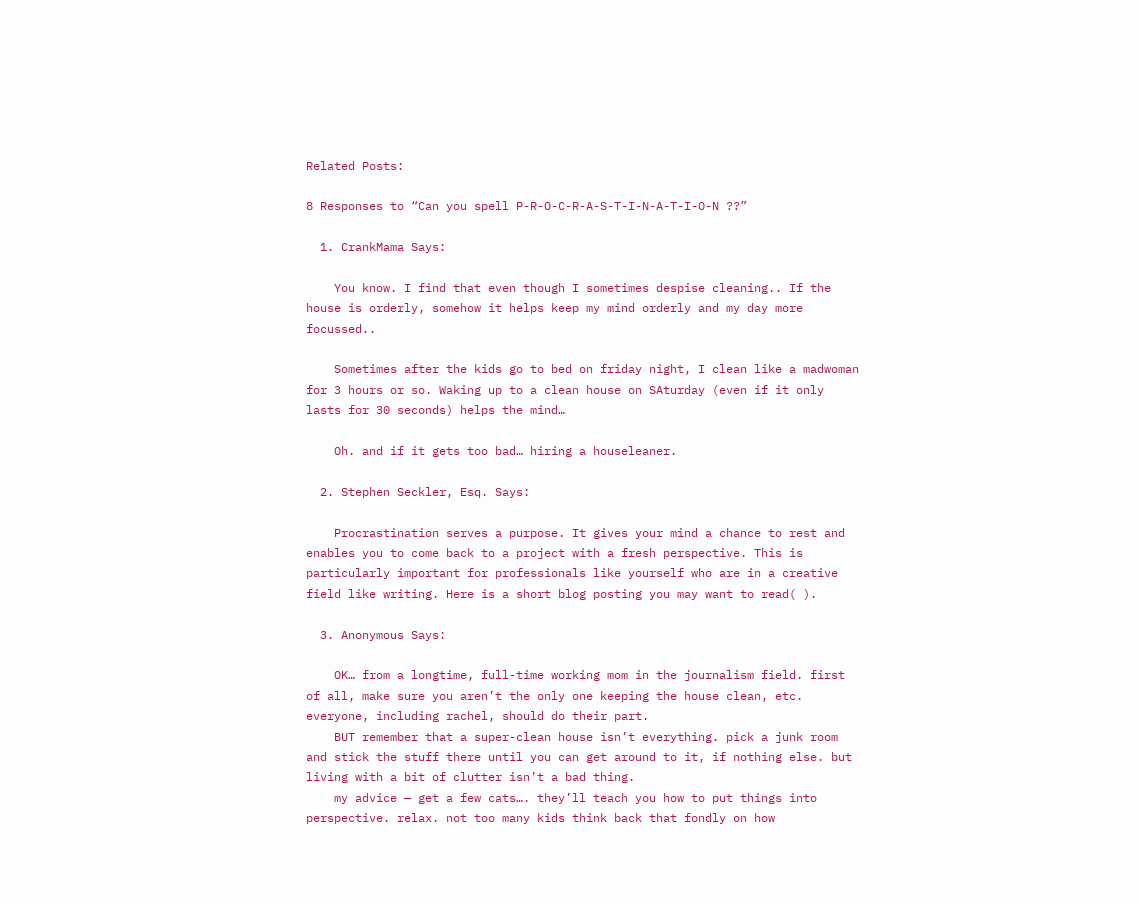Related Posts:

8 Responses to “Can you spell P-R-O-C-R-A-S-T-I-N-A-T-I-O-N ??”

  1. CrankMama Says:

    You know. I find that even though I sometimes despise cleaning.. If the house is orderly, somehow it helps keep my mind orderly and my day more focussed..

    Sometimes after the kids go to bed on friday night, I clean like a madwoman for 3 hours or so. Waking up to a clean house on SAturday (even if it only lasts for 30 seconds) helps the mind…

    Oh. and if it gets too bad… hiring a houseleaner.

  2. Stephen Seckler, Esq. Says:

    Procrastination serves a purpose. It gives your mind a chance to rest and enables you to come back to a project with a fresh perspective. This is particularly important for professionals like yourself who are in a creative field like writing. Here is a short blog posting you may want to read( ).

  3. Anonymous Says:

    OK… from a longtime, full-time working mom in the journalism field. first of all, make sure you aren’t the only one keeping the house clean, etc. everyone, including rachel, should do their part.
    BUT remember that a super-clean house isn’t everything. pick a junk room and stick the stuff there until you can get around to it, if nothing else. but living with a bit of clutter isn’t a bad thing.
    my advice — get a few cats…. they’ll teach you how to put things into perspective. relax. not too many kids think back that fondly on how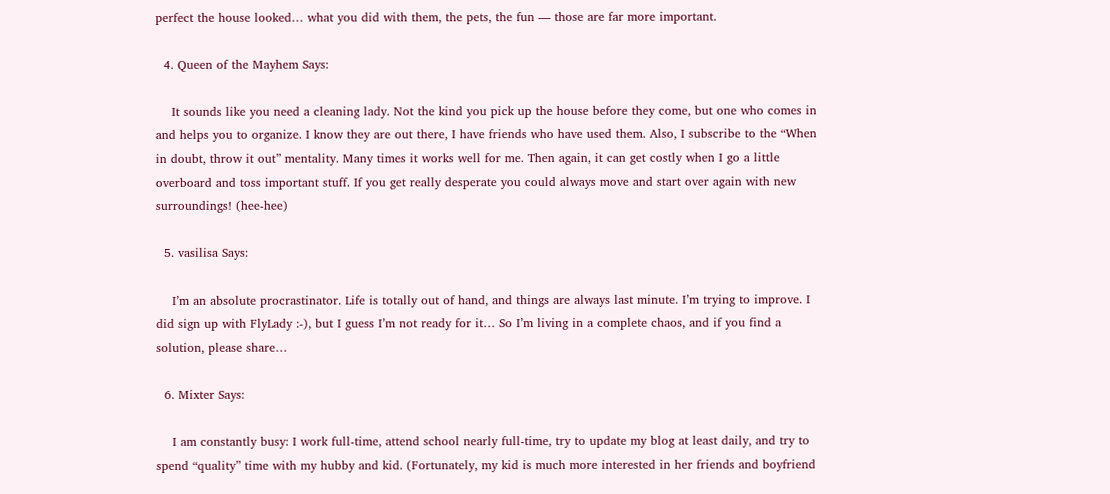perfect the house looked… what you did with them, the pets, the fun — those are far more important.

  4. Queen of the Mayhem Says:

    It sounds like you need a cleaning lady. Not the kind you pick up the house before they come, but one who comes in and helps you to organize. I know they are out there, I have friends who have used them. Also, I subscribe to the “When in doubt, throw it out” mentality. Many times it works well for me. Then again, it can get costly when I go a little overboard and toss important stuff. If you get really desperate you could always move and start over again with new surroundings! (hee-hee)

  5. vasilisa Says:

    I’m an absolute procrastinator. Life is totally out of hand, and things are always last minute. I’m trying to improve. I did sign up with FlyLady :-), but I guess I’m not ready for it… So I’m living in a complete chaos, and if you find a solution, please share…

  6. Mixter Says:

    I am constantly busy: I work full-time, attend school nearly full-time, try to update my blog at least daily, and try to spend “quality” time with my hubby and kid. (Fortunately, my kid is much more interested in her friends and boyfriend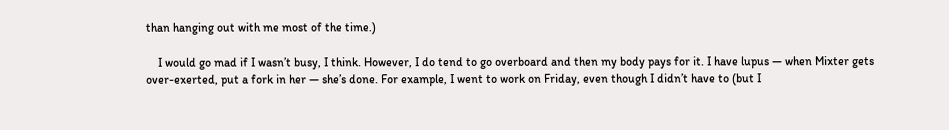than hanging out with me most of the time.)

    I would go mad if I wasn’t busy, I think. However, I do tend to go overboard and then my body pays for it. I have lupus — when Mixter gets over-exerted, put a fork in her — she’s done. For example, I went to work on Friday, even though I didn’t have to (but I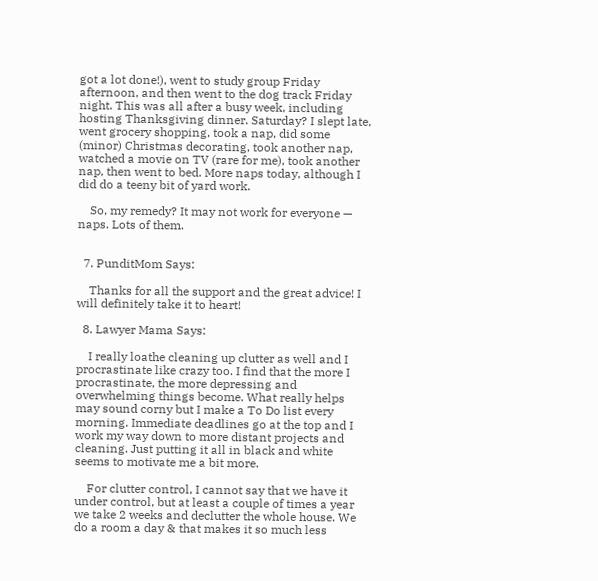got a lot done!), went to study group Friday afternoon, and then went to the dog track Friday night. This was all after a busy week, including hosting Thanksgiving dinner. Saturday? I slept late, went grocery shopping, took a nap, did some (minor) Christmas decorating, took another nap, watched a movie on TV (rare for me), took another nap, then went to bed. More naps today, although I did do a teeny bit of yard work.

    So, my remedy? It may not work for everyone — naps. Lots of them.


  7. PunditMom Says:

    Thanks for all the support and the great advice! I will definitely take it to heart!

  8. Lawyer Mama Says:

    I really loathe cleaning up clutter as well and I procrastinate like crazy too. I find that the more I procrastinate, the more depressing and overwhelming things become. What really helps may sound corny but I make a To Do list every morning. Immediate deadlines go at the top and I work my way down to more distant projects and cleaning. Just putting it all in black and white seems to motivate me a bit more.

    For clutter control, I cannot say that we have it under control, but at least a couple of times a year we take 2 weeks and declutter the whole house. We do a room a day & that makes it so much less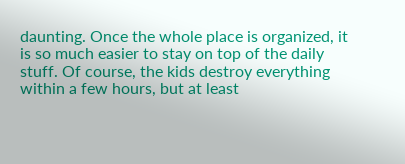daunting. Once the whole place is organized, it is so much easier to stay on top of the daily stuff. Of course, the kids destroy everything within a few hours, but at least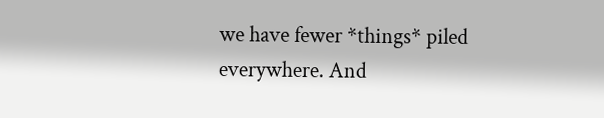we have fewer *things* piled everywhere. And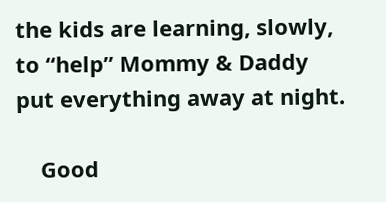the kids are learning, slowly, to “help” Mommy & Daddy put everything away at night.

    Good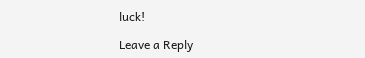luck!

Leave a Reply